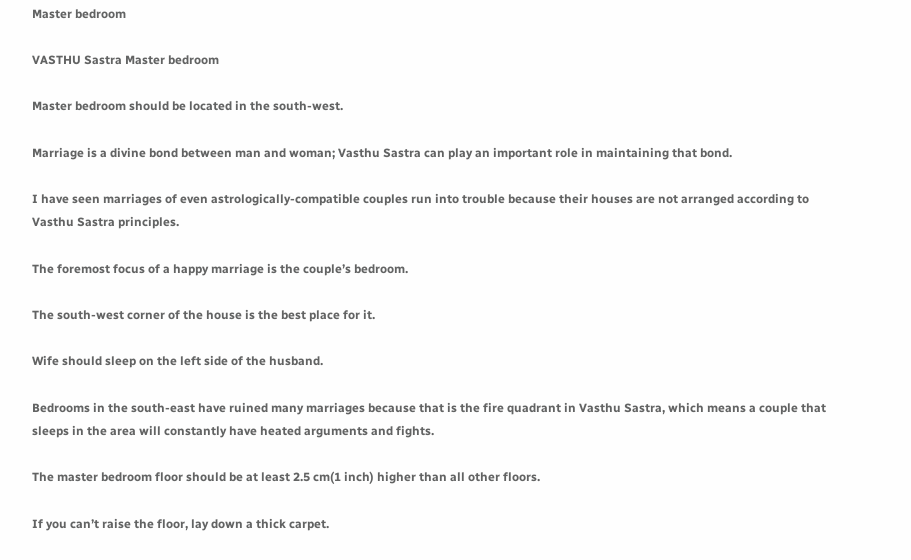Master bedroom

VASTHU Sastra Master bedroom

Master bedroom should be located in the south-west.

Marriage is a divine bond between man and woman; Vasthu Sastra can play an important role in maintaining that bond.

I have seen marriages of even astrologically-compatible couples run into trouble because their houses are not arranged according to Vasthu Sastra principles.

The foremost focus of a happy marriage is the couple’s bedroom.

The south-west corner of the house is the best place for it.

Wife should sleep on the left side of the husband.

Bedrooms in the south-east have ruined many marriages because that is the fire quadrant in Vasthu Sastra, which means a couple that sleeps in the area will constantly have heated arguments and fights.

The master bedroom floor should be at least 2.5 cm(1 inch) higher than all other floors.

If you can’t raise the floor, lay down a thick carpet.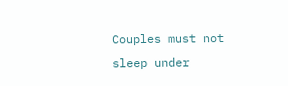Couples must not sleep under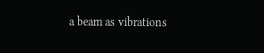a beam as vibrations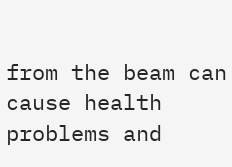from the beam can cause health problems and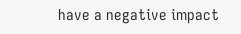have a negative impact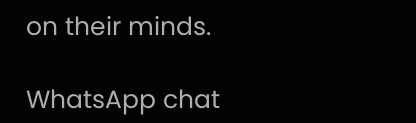on their minds.

WhatsApp chat